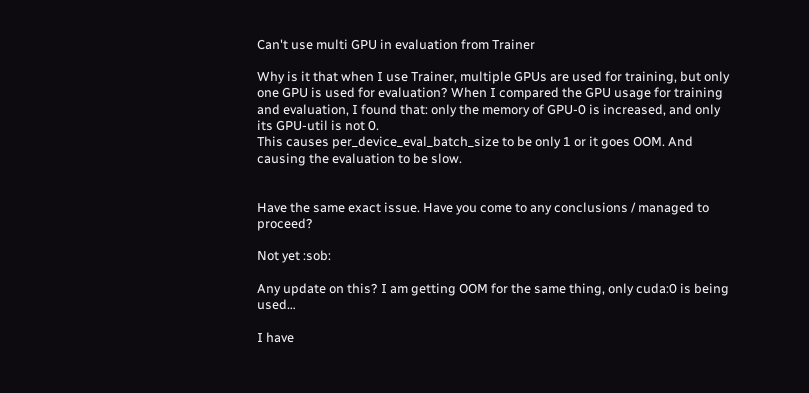Can't use multi GPU in evaluation from Trainer

Why is it that when I use Trainer, multiple GPUs are used for training, but only one GPU is used for evaluation? When I compared the GPU usage for training and evaluation, I found that: only the memory of GPU-0 is increased, and only its GPU-util is not 0.
This causes per_device_eval_batch_size to be only 1 or it goes OOM. And causing the evaluation to be slow.


Have the same exact issue. Have you come to any conclusions / managed to proceed?

Not yet :sob:

Any update on this? I am getting OOM for the same thing, only cuda:0 is being used…

I have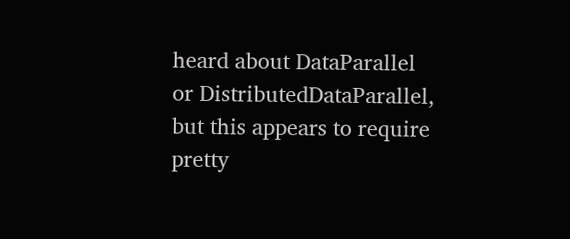heard about DataParallel or DistributedDataParallel, but this appears to require pretty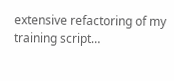extensive refactoring of my training script…